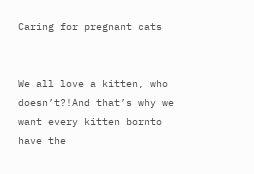Caring for pregnant cats


We all love a kitten, who doesn’t?!And that’s why we want every kitten bornto have the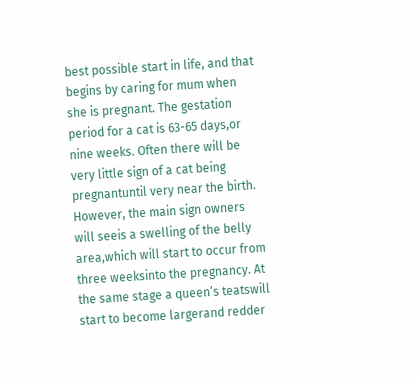best possible start in life, and that begins by caring for mum when she is pregnant. The gestation period for a cat is 63-65 days,or nine weeks. Often there will be very little sign of a cat being pregnantuntil very near the birth. However, the main sign owners will seeis a swelling of the belly area,which will start to occur from three weeksinto the pregnancy. At the same stage a queen’s teatswill start to become largerand redder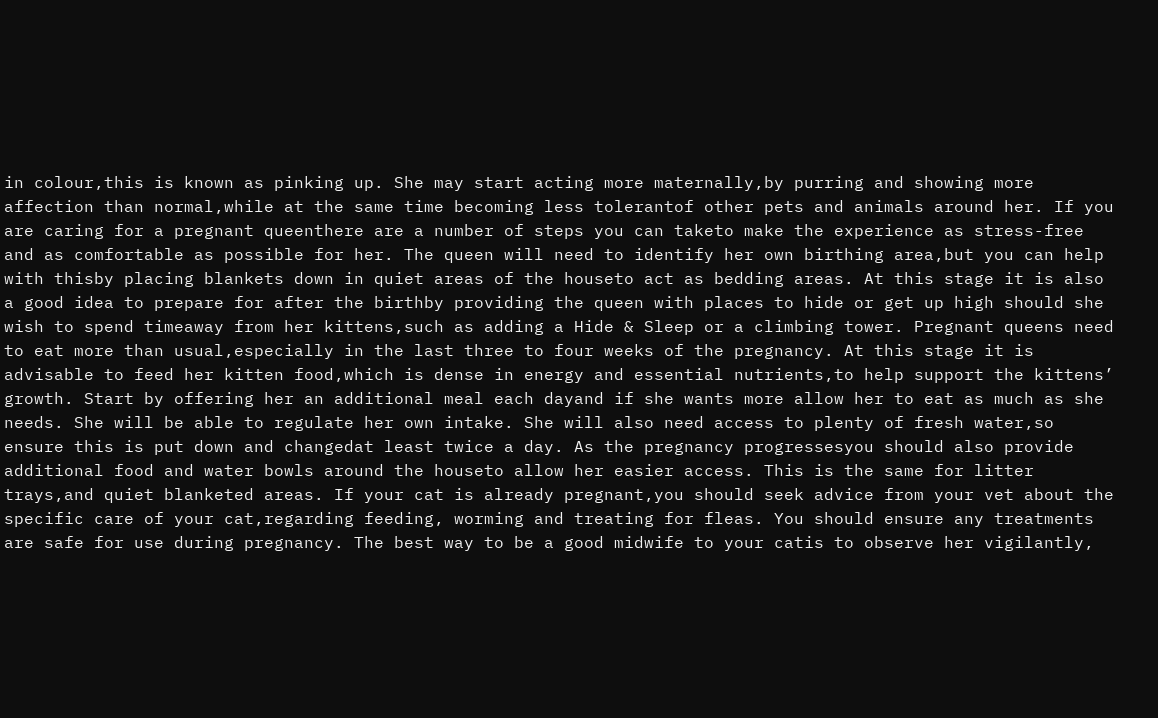in colour,this is known as pinking up. She may start acting more maternally,by purring and showing more affection than normal,while at the same time becoming less tolerantof other pets and animals around her. If you are caring for a pregnant queenthere are a number of steps you can taketo make the experience as stress-free and as comfortable as possible for her. The queen will need to identify her own birthing area,but you can help with thisby placing blankets down in quiet areas of the houseto act as bedding areas. At this stage it is also a good idea to prepare for after the birthby providing the queen with places to hide or get up high should she wish to spend timeaway from her kittens,such as adding a Hide & Sleep or a climbing tower. Pregnant queens need to eat more than usual,especially in the last three to four weeks of the pregnancy. At this stage it is advisable to feed her kitten food,which is dense in energy and essential nutrients,to help support the kittens’ growth. Start by offering her an additional meal each dayand if she wants more allow her to eat as much as she needs. She will be able to regulate her own intake. She will also need access to plenty of fresh water,so ensure this is put down and changedat least twice a day. As the pregnancy progressesyou should also provide additional food and water bowls around the houseto allow her easier access. This is the same for litter trays,and quiet blanketed areas. If your cat is already pregnant,you should seek advice from your vet about the specific care of your cat,regarding feeding, worming and treating for fleas. You should ensure any treatments are safe for use during pregnancy. The best way to be a good midwife to your catis to observe her vigilantly,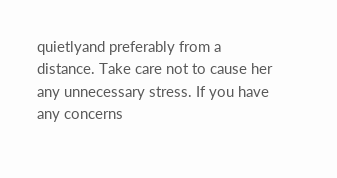quietlyand preferably from a distance. Take care not to cause her any unnecessary stress. If you have any concerns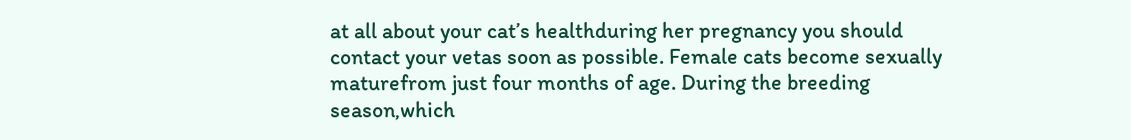at all about your cat’s healthduring her pregnancy you should contact your vetas soon as possible. Female cats become sexually maturefrom just four months of age. During the breeding season,which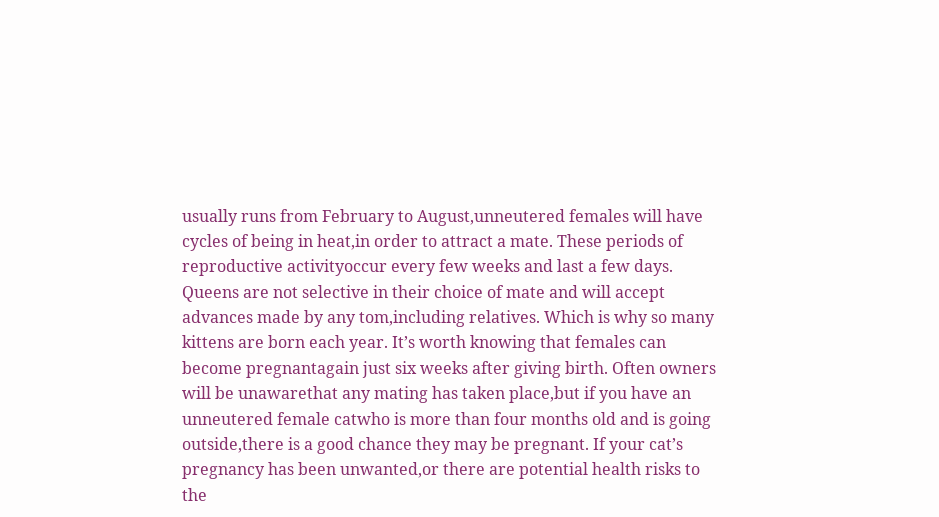usually runs from February to August,unneutered females will have cycles of being in heat,in order to attract a mate. These periods of reproductive activityoccur every few weeks and last a few days. Queens are not selective in their choice of mate and will accept advances made by any tom,including relatives. Which is why so many kittens are born each year. It’s worth knowing that females can become pregnantagain just six weeks after giving birth. Often owners will be unawarethat any mating has taken place,but if you have an unneutered female catwho is more than four months old and is going outside,there is a good chance they may be pregnant. If your cat’s pregnancy has been unwanted,or there are potential health risks to the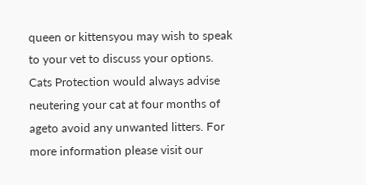queen or kittensyou may wish to speak to your vet to discuss your options. Cats Protection would always advise neutering your cat at four months of ageto avoid any unwanted litters. For more information please visit our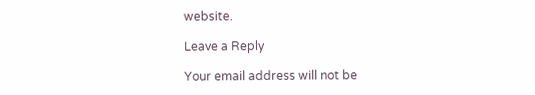website.

Leave a Reply

Your email address will not be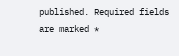published. Required fields are marked *